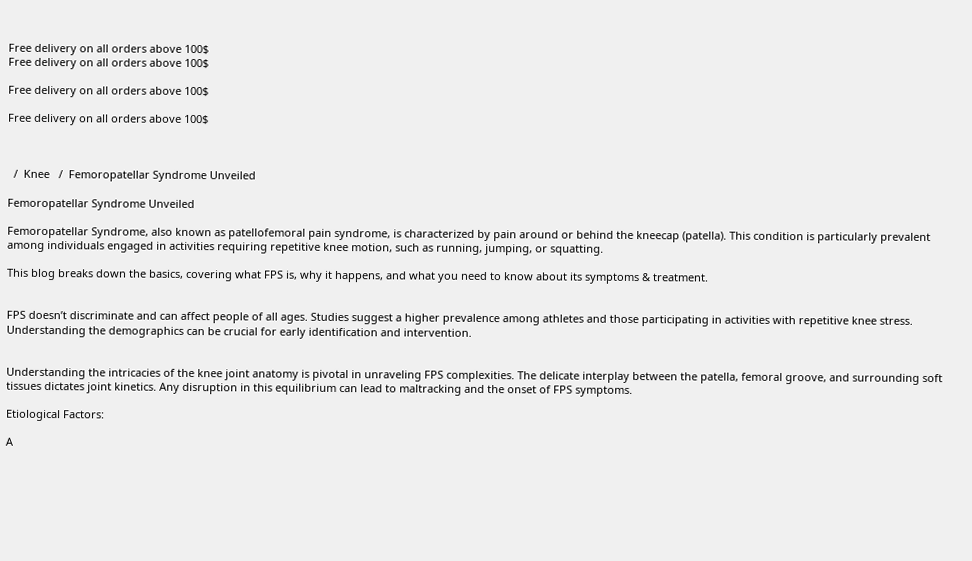Free delivery on all orders above 100$
Free delivery on all orders above 100$

Free delivery on all orders above 100$

Free delivery on all orders above 100$



  /  Knee   /  Femoropatellar Syndrome Unveiled

Femoropatellar Syndrome Unveiled

Femoropatellar Syndrome, also known as patellofemoral pain syndrome, is characterized by pain around or behind the kneecap (patella). This condition is particularly prevalent among individuals engaged in activities requiring repetitive knee motion, such as running, jumping, or squatting.

This blog breaks down the basics, covering what FPS is, why it happens, and what you need to know about its symptoms & treatment.


FPS doesn’t discriminate and can affect people of all ages. Studies suggest a higher prevalence among athletes and those participating in activities with repetitive knee stress. Understanding the demographics can be crucial for early identification and intervention.


Understanding the intricacies of the knee joint anatomy is pivotal in unraveling FPS complexities. The delicate interplay between the patella, femoral groove, and surrounding soft tissues dictates joint kinetics. Any disruption in this equilibrium can lead to maltracking and the onset of FPS symptoms.

Etiological Factors:

A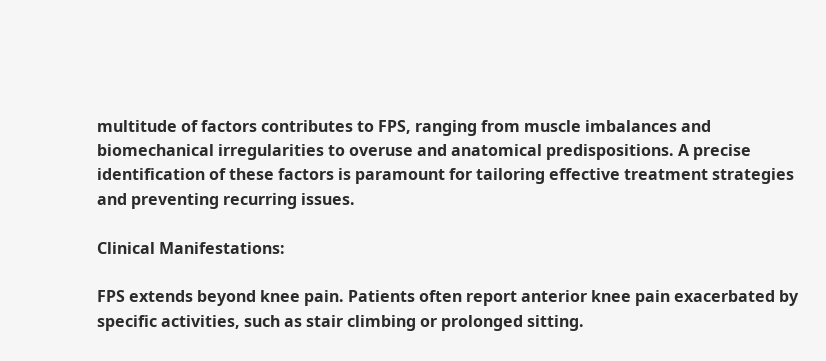multitude of factors contributes to FPS, ranging from muscle imbalances and biomechanical irregularities to overuse and anatomical predispositions. A precise identification of these factors is paramount for tailoring effective treatment strategies and preventing recurring issues.

Clinical Manifestations:

FPS extends beyond knee pain. Patients often report anterior knee pain exacerbated by specific activities, such as stair climbing or prolonged sitting.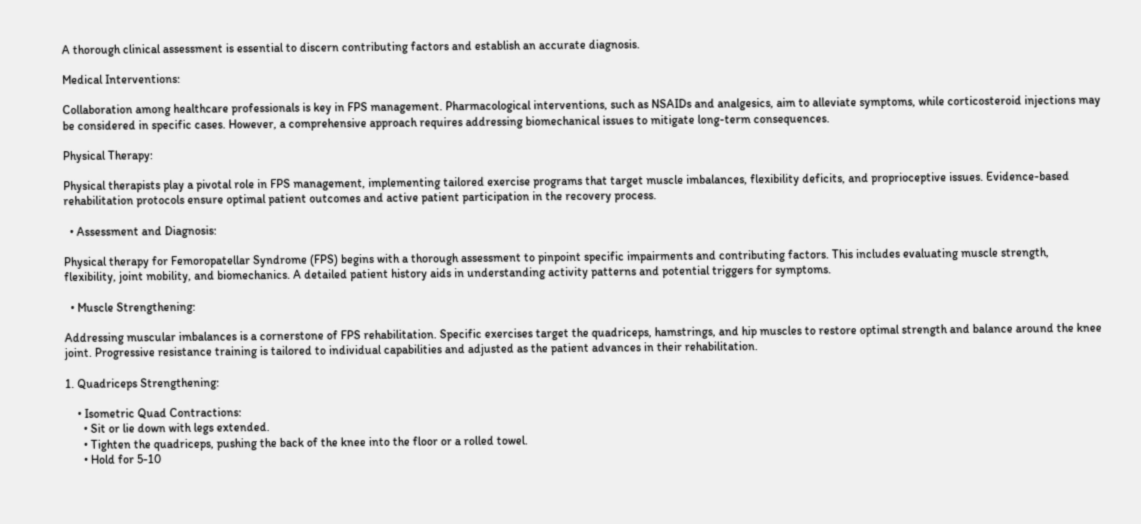A thorough clinical assessment is essential to discern contributing factors and establish an accurate diagnosis.

Medical Interventions:

Collaboration among healthcare professionals is key in FPS management. Pharmacological interventions, such as NSAIDs and analgesics, aim to alleviate symptoms, while corticosteroid injections may be considered in specific cases. However, a comprehensive approach requires addressing biomechanical issues to mitigate long-term consequences.

Physical Therapy:

Physical therapists play a pivotal role in FPS management, implementing tailored exercise programs that target muscle imbalances, flexibility deficits, and proprioceptive issues. Evidence-based rehabilitation protocols ensure optimal patient outcomes and active patient participation in the recovery process.

  • Assessment and Diagnosis:

Physical therapy for Femoropatellar Syndrome (FPS) begins with a thorough assessment to pinpoint specific impairments and contributing factors. This includes evaluating muscle strength, flexibility, joint mobility, and biomechanics. A detailed patient history aids in understanding activity patterns and potential triggers for symptoms.

  • Muscle Strengthening:

Addressing muscular imbalances is a cornerstone of FPS rehabilitation. Specific exercises target the quadriceps, hamstrings, and hip muscles to restore optimal strength and balance around the knee joint. Progressive resistance training is tailored to individual capabilities and adjusted as the patient advances in their rehabilitation.

1. Quadriceps Strengthening:

    • Isometric Quad Contractions:
      • Sit or lie down with legs extended.
      • Tighten the quadriceps, pushing the back of the knee into the floor or a rolled towel.
      • Hold for 5-10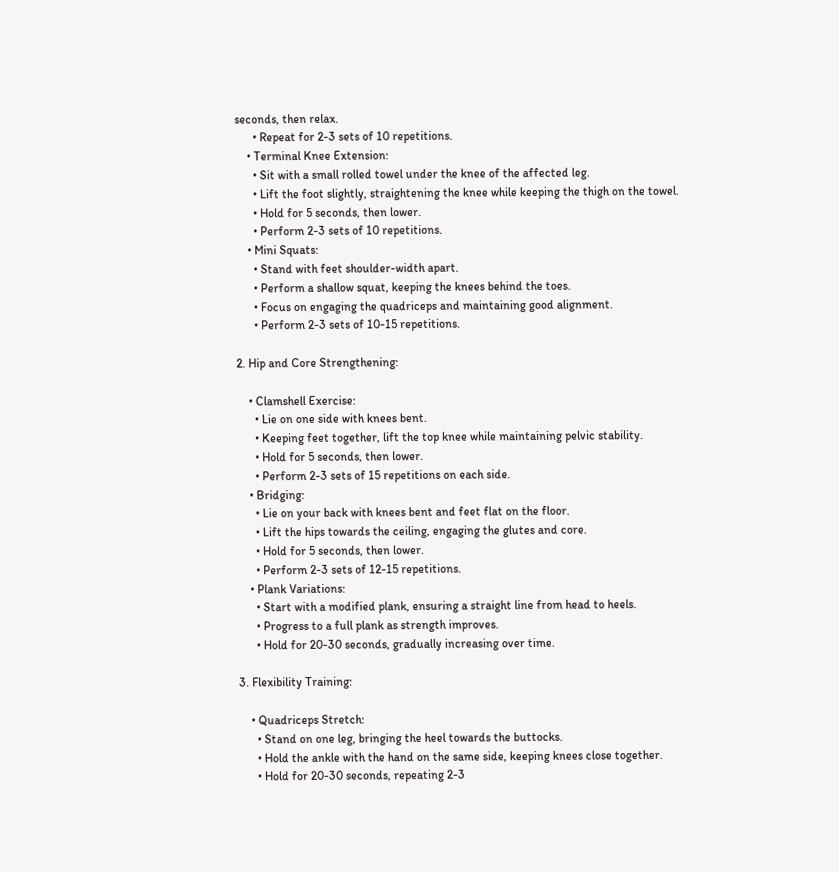seconds, then relax.
      • Repeat for 2-3 sets of 10 repetitions.
    • Terminal Knee Extension:
      • Sit with a small rolled towel under the knee of the affected leg.
      • Lift the foot slightly, straightening the knee while keeping the thigh on the towel.
      • Hold for 5 seconds, then lower.
      • Perform 2-3 sets of 10 repetitions.
    • Mini Squats:
      • Stand with feet shoulder-width apart.
      • Perform a shallow squat, keeping the knees behind the toes.
      • Focus on engaging the quadriceps and maintaining good alignment.
      • Perform 2-3 sets of 10-15 repetitions.

2. Hip and Core Strengthening:

    • Clamshell Exercise:
      • Lie on one side with knees bent.
      • Keeping feet together, lift the top knee while maintaining pelvic stability.
      • Hold for 5 seconds, then lower.
      • Perform 2-3 sets of 15 repetitions on each side.
    • Bridging:
      • Lie on your back with knees bent and feet flat on the floor.
      • Lift the hips towards the ceiling, engaging the glutes and core.
      • Hold for 5 seconds, then lower.
      • Perform 2-3 sets of 12-15 repetitions.
    • Plank Variations:
      • Start with a modified plank, ensuring a straight line from head to heels.
      • Progress to a full plank as strength improves.
      • Hold for 20-30 seconds, gradually increasing over time.

3. Flexibility Training:

    • Quadriceps Stretch:
      • Stand on one leg, bringing the heel towards the buttocks.
      • Hold the ankle with the hand on the same side, keeping knees close together.
      • Hold for 20-30 seconds, repeating 2-3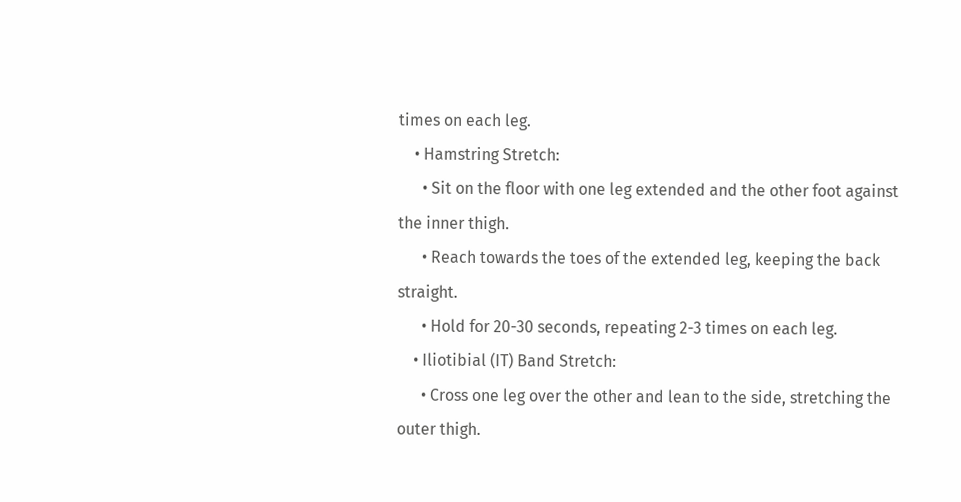times on each leg.
    • Hamstring Stretch:
      • Sit on the floor with one leg extended and the other foot against the inner thigh.
      • Reach towards the toes of the extended leg, keeping the back straight.
      • Hold for 20-30 seconds, repeating 2-3 times on each leg.
    • Iliotibial (IT) Band Stretch:
      • Cross one leg over the other and lean to the side, stretching the outer thigh.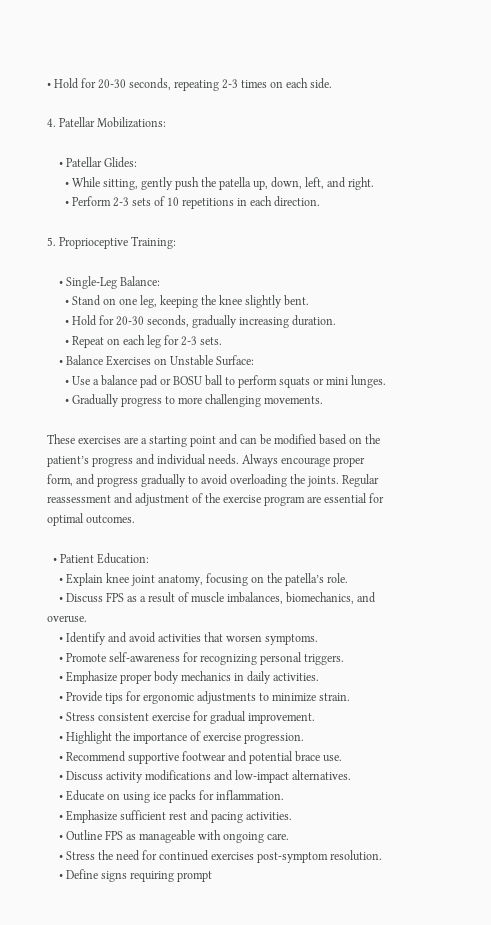• Hold for 20-30 seconds, repeating 2-3 times on each side.

4. Patellar Mobilizations:

    • Patellar Glides:
      • While sitting, gently push the patella up, down, left, and right.
      • Perform 2-3 sets of 10 repetitions in each direction.

5. Proprioceptive Training:

    • Single-Leg Balance:
      • Stand on one leg, keeping the knee slightly bent.
      • Hold for 20-30 seconds, gradually increasing duration.
      • Repeat on each leg for 2-3 sets.
    • Balance Exercises on Unstable Surface:
      • Use a balance pad or BOSU ball to perform squats or mini lunges.
      • Gradually progress to more challenging movements.

These exercises are a starting point and can be modified based on the patient’s progress and individual needs. Always encourage proper form, and progress gradually to avoid overloading the joints. Regular reassessment and adjustment of the exercise program are essential for optimal outcomes.

  • Patient Education:
    • Explain knee joint anatomy, focusing on the patella’s role.
    • Discuss FPS as a result of muscle imbalances, biomechanics, and overuse.
    • Identify and avoid activities that worsen symptoms.
    • Promote self-awareness for recognizing personal triggers.
    • Emphasize proper body mechanics in daily activities.
    • Provide tips for ergonomic adjustments to minimize strain.
    • Stress consistent exercise for gradual improvement.
    • Highlight the importance of exercise progression.
    • Recommend supportive footwear and potential brace use.
    • Discuss activity modifications and low-impact alternatives.
    • Educate on using ice packs for inflammation.
    • Emphasize sufficient rest and pacing activities.
    • Outline FPS as manageable with ongoing care.
    • Stress the need for continued exercises post-symptom resolution.
    • Define signs requiring prompt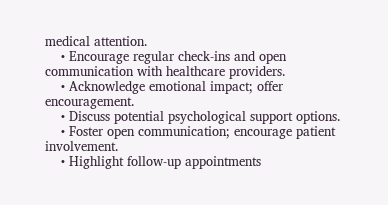medical attention.
    • Encourage regular check-ins and open communication with healthcare providers.
    • Acknowledge emotional impact; offer encouragement.
    • Discuss potential psychological support options.
    • Foster open communication; encourage patient involvement.
    • Highlight follow-up appointments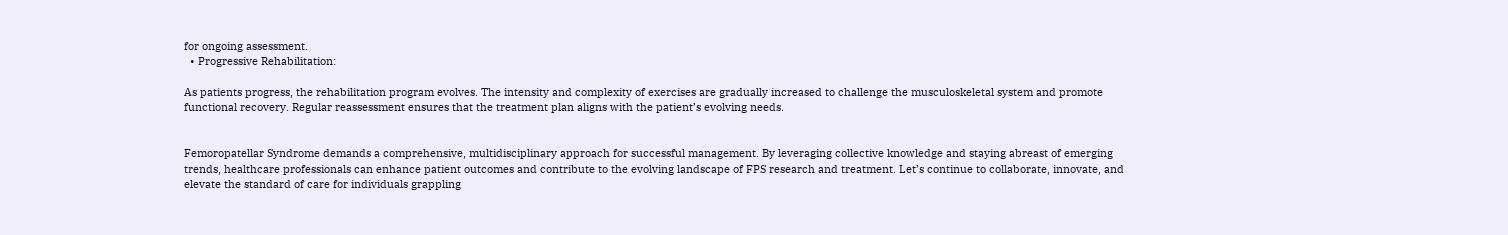for ongoing assessment.
  • Progressive Rehabilitation:

As patients progress, the rehabilitation program evolves. The intensity and complexity of exercises are gradually increased to challenge the musculoskeletal system and promote functional recovery. Regular reassessment ensures that the treatment plan aligns with the patient’s evolving needs.


Femoropatellar Syndrome demands a comprehensive, multidisciplinary approach for successful management. By leveraging collective knowledge and staying abreast of emerging trends, healthcare professionals can enhance patient outcomes and contribute to the evolving landscape of FPS research and treatment. Let’s continue to collaborate, innovate, and elevate the standard of care for individuals grappling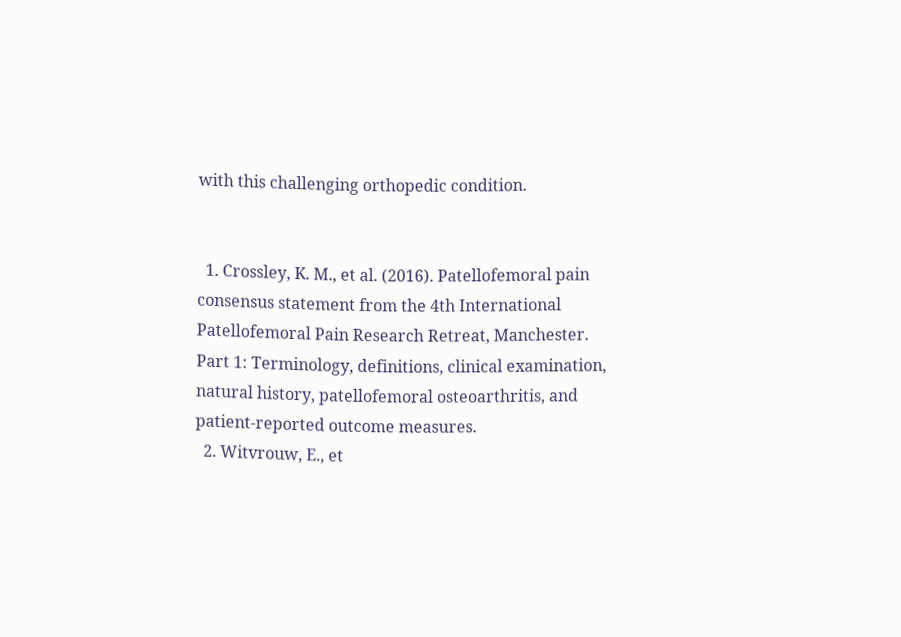with this challenging orthopedic condition.


  1. Crossley, K. M., et al. (2016). Patellofemoral pain consensus statement from the 4th International Patellofemoral Pain Research Retreat, Manchester. Part 1: Terminology, definitions, clinical examination, natural history, patellofemoral osteoarthritis, and patient-reported outcome measures.
  2. Witvrouw, E., et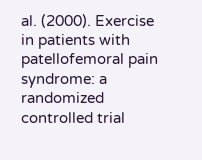al. (2000). Exercise in patients with patellofemoral pain syndrome: a randomized controlled trial